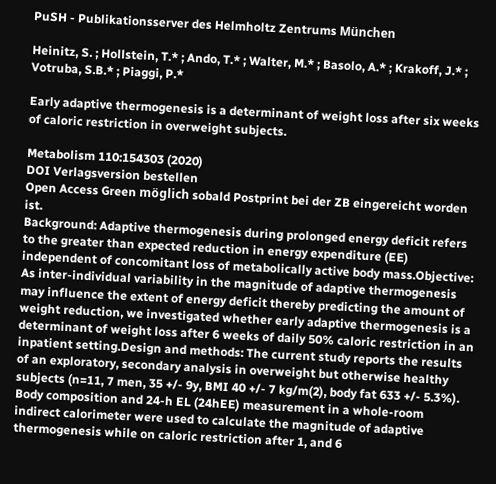PuSH - Publikationsserver des Helmholtz Zentrums München

Heinitz, S. ; Hollstein, T.* ; Ando, T.* ; Walter, M.* ; Basolo, A.* ; Krakoff, J.* ; Votruba, S.B.* ; Piaggi, P.*

Early adaptive thermogenesis is a determinant of weight loss after six weeks of caloric restriction in overweight subjects.

Metabolism 110:154303 (2020)
DOI Verlagsversion bestellen
Open Access Green möglich sobald Postprint bei der ZB eingereicht worden ist.
Background: Adaptive thermogenesis during prolonged energy deficit refers to the greater than expected reduction in energy expenditure (EE) independent of concomitant loss of metabolically active body mass.Objective: As inter-individual variability in the magnitude of adaptive thermogenesis may influence the extent of energy deficit thereby predicting the amount of weight reduction, we investigated whether early adaptive thermogenesis is a determinant of weight loss after 6 weeks of daily 50% caloric restriction in an inpatient setting.Design and methods: The current study reports the results of an exploratory, secondary analysis in overweight but otherwise healthy subjects (n=11, 7 men, 35 +/- 9y, BMI 40 +/- 7 kg/m(2), body fat 633 +/- 5.3%). Body composition and 24-h EL (24hEE) measurement in a whole-room indirect calorimeter were used to calculate the magnitude of adaptive thermogenesis while on caloric restriction after 1, and 6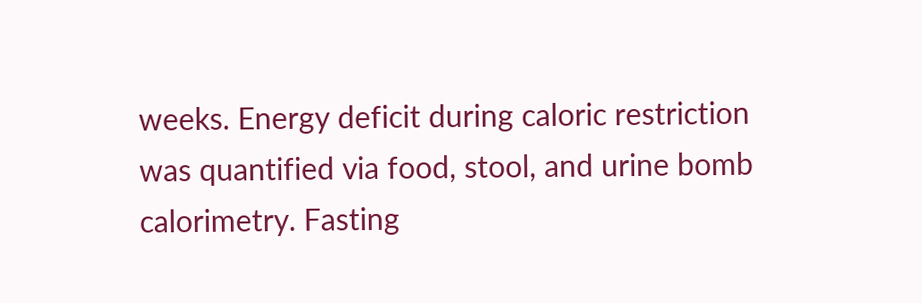weeks. Energy deficit during caloric restriction was quantified via food, stool, and urine bomb calorimetry. Fasting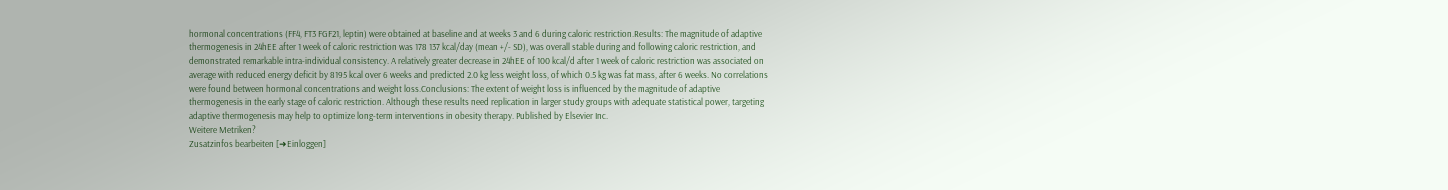hormonal concentrations (FF4, FT3 FGF21, leptin) were obtained at baseline and at weeks 3 and 6 during caloric restriction.Results: The magnitude of adaptive thermogenesis in 24hEE after 1 week of caloric restriction was 178 137 kcal/day (mean +/- SD), was overall stable during and following caloric restriction, and demonstrated remarkable intra-individual consistency. A relatively greater decrease in 24hEE of 100 kcal/d after 1 week of caloric restriction was associated on average with reduced energy deficit by 8195 kcal over 6 weeks and predicted 2.0 kg less weight loss, of which 0.5 kg was fat mass, after 6 weeks. No correlations were found between hormonal concentrations and weight loss.Conclusions: The extent of weight loss is influenced by the magnitude of adaptive thermogenesis in the early stage of caloric restriction. Although these results need replication in larger study groups with adequate statistical power, targeting adaptive thermogenesis may help to optimize long-term interventions in obesity therapy. Published by Elsevier Inc.
Weitere Metriken?
Zusatzinfos bearbeiten [➜Einloggen]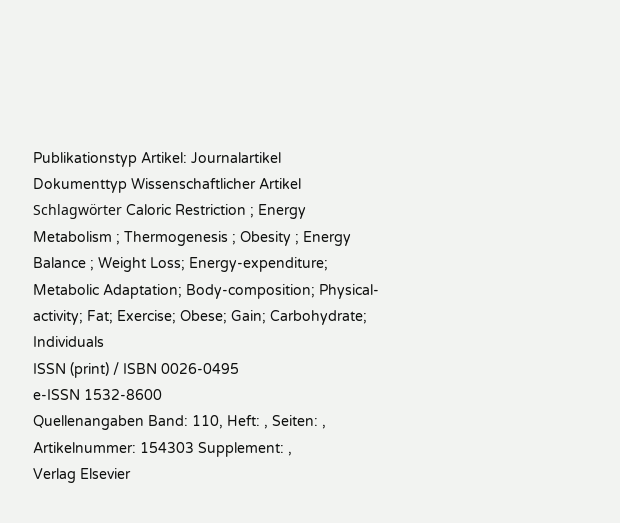Publikationstyp Artikel: Journalartikel
Dokumenttyp Wissenschaftlicher Artikel
Schlagwörter Caloric Restriction ; Energy Metabolism ; Thermogenesis ; Obesity ; Energy Balance ; Weight Loss; Energy-expenditure; Metabolic Adaptation; Body-composition; Physical-activity; Fat; Exercise; Obese; Gain; Carbohydrate; Individuals
ISSN (print) / ISBN 0026-0495
e-ISSN 1532-8600
Quellenangaben Band: 110, Heft: , Seiten: , Artikelnummer: 154303 Supplement: ,
Verlag Elsevier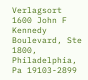Verlagsort 1600 John F Kennedy Boulevard, Ste 1800, Philadelphia, Pa 19103-2899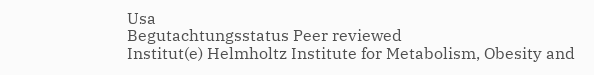Usa
Begutachtungsstatus Peer reviewed
Institut(e) Helmholtz Institute for Metabolism, Obesity and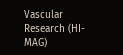Vascular Research (HI-MAG)